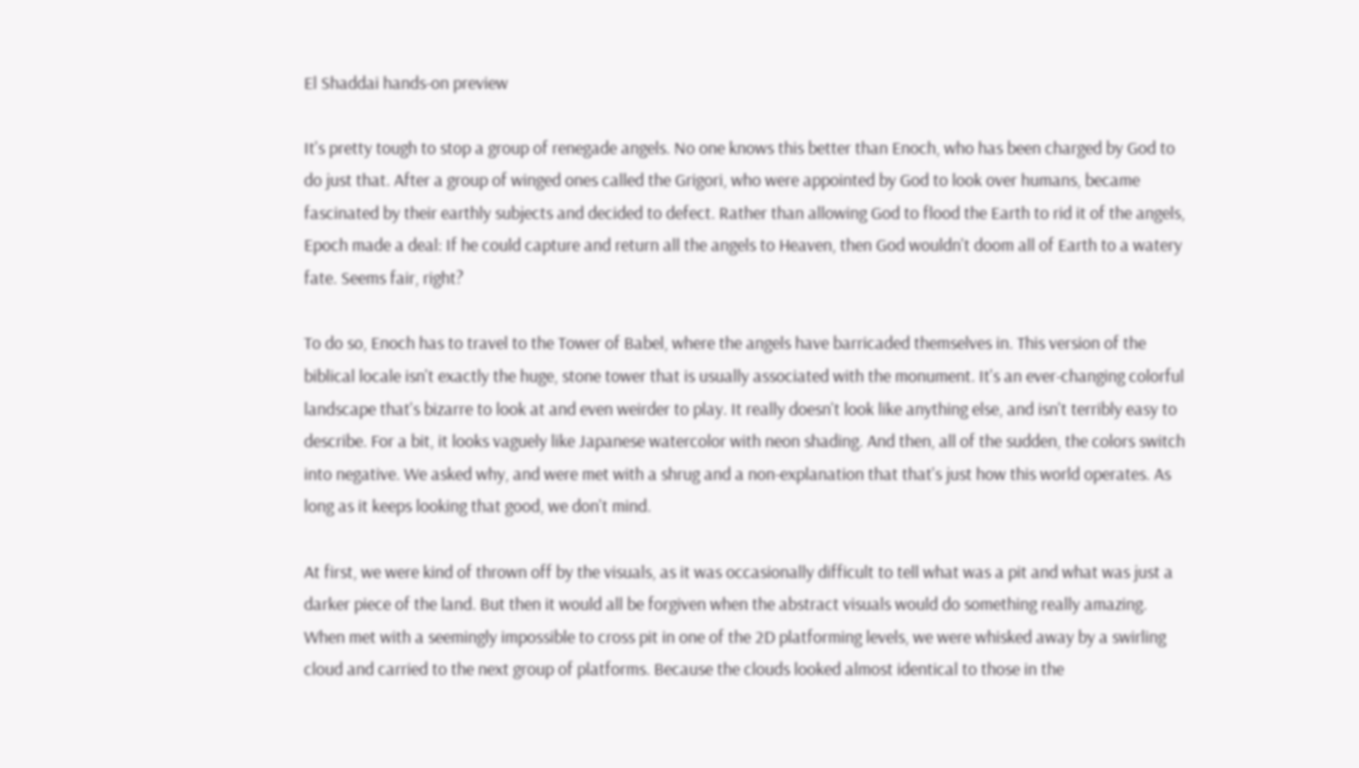El Shaddai hands-on preview

It's pretty tough to stop a group of renegade angels. No one knows this better than Enoch, who has been charged by God to do just that. After a group of winged ones called the Grigori, who were appointed by God to look over humans, became fascinated by their earthly subjects and decided to defect. Rather than allowing God to flood the Earth to rid it of the angels, Epoch made a deal: If he could capture and return all the angels to Heaven, then God wouldn't doom all of Earth to a watery fate. Seems fair, right?

To do so, Enoch has to travel to the Tower of Babel, where the angels have barricaded themselves in. This version of the biblical locale isn't exactly the huge, stone tower that is usually associated with the monument. It's an ever-changing colorful landscape that's bizarre to look at and even weirder to play. It really doesn't look like anything else, and isn't terribly easy to describe. For a bit, it looks vaguely like Japanese watercolor with neon shading. And then, all of the sudden, the colors switch into negative. We asked why, and were met with a shrug and a non-explanation that that's just how this world operates. As long as it keeps looking that good, we don't mind.

At first, we were kind of thrown off by the visuals, as it was occasionally difficult to tell what was a pit and what was just a darker piece of the land. But then it would all be forgiven when the abstract visuals would do something really amazing. When met with a seemingly impossible to cross pit in one of the 2D platforming levels, we were whisked away by a swirling cloud and carried to the next group of platforms. Because the clouds looked almost identical to those in the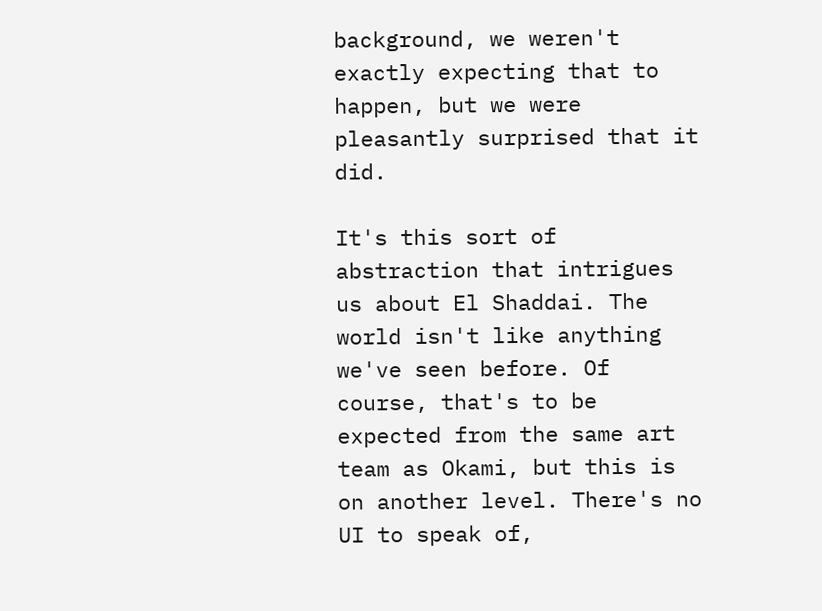background, we weren't exactly expecting that to happen, but we were pleasantly surprised that it did.

It's this sort of abstraction that intrigues us about El Shaddai. The world isn't like anything we've seen before. Of course, that's to be expected from the same art team as Okami, but this is on another level. There's no UI to speak of,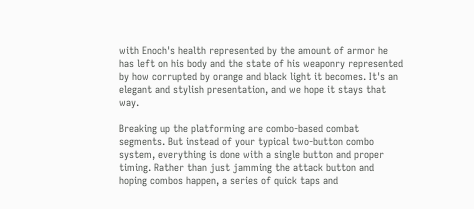with Enoch's health represented by the amount of armor he has left on his body and the state of his weaponry represented by how corrupted by orange and black light it becomes. It's an elegant and stylish presentation, and we hope it stays that way.

Breaking up the platforming are combo-based combat segments. But instead of your typical two-button combo system, everything is done with a single button and proper timing. Rather than just jamming the attack button and hoping combos happen, a series of quick taps and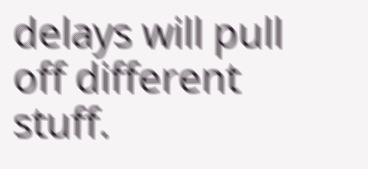delays will pull off different stuff.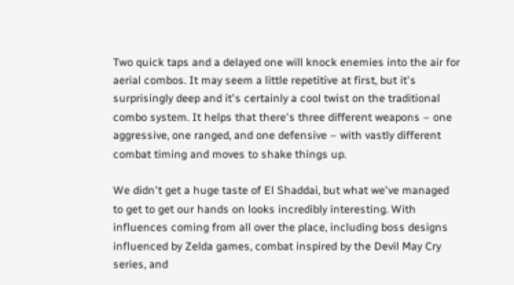Two quick taps and a delayed one will knock enemies into the air for aerial combos. It may seem a little repetitive at first, but it's surprisingly deep and it's certainly a cool twist on the traditional combo system. It helps that there's three different weapons – one aggressive, one ranged, and one defensive – with vastly different combat timing and moves to shake things up.

We didn't get a huge taste of El Shaddai, but what we've managed to get to get our hands on looks incredibly interesting. With influences coming from all over the place, including boss designs influenced by Zelda games, combat inspired by the Devil May Cry series, and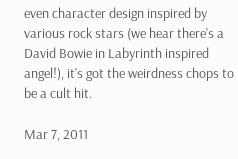even character design inspired by various rock stars (we hear there's a David Bowie in Labyrinth inspired angel!), it's got the weirdness chops to be a cult hit.

Mar 7, 2011